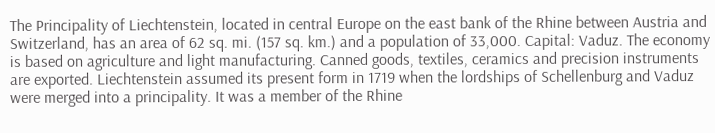The Principality of Liechtenstein, located in central Europe on the east bank of the Rhine between Austria and Switzerland, has an area of 62 sq. mi. (157 sq. km.) and a population of 33,000. Capital: Vaduz. The economy is based on agriculture and light manufacturing. Canned goods, textiles, ceramics and precision instruments are exported. Liechtenstein assumed its present form in 1719 when the lordships of Schellenburg and Vaduz were merged into a principality. It was a member of the Rhine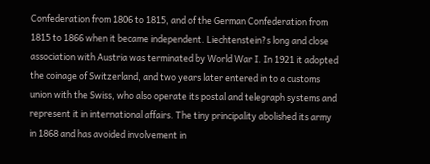Confederation from 1806 to 1815, and of the German Confederation from 1815 to 1866 when it became independent. Liechtenstein?s long and close association with Austria was terminated by World War I. In 1921 it adopted the coinage of Switzerland, and two years later entered in to a customs union with the Swiss, who also operate its postal and telegraph systems and represent it in international affairs. The tiny principality abolished its army in 1868 and has avoided involvement in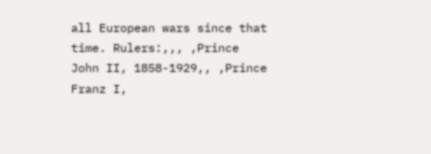all European wars since that time. Rulers:,,, ,Prince John II, 1858-1929,, ,Prince Franz I,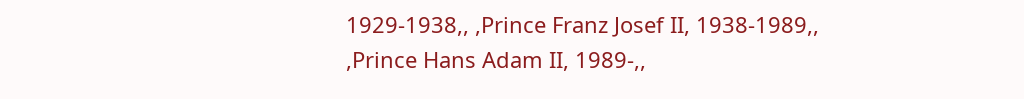1929-1938,, ,Prince Franz Josef II, 1938-1989,, ,Prince Hans Adam II, 1989-,,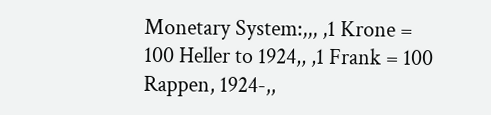Monetary System:,,, ,1 Krone = 100 Heller to 1924,, ,1 Frank = 100 Rappen, 1924-,,